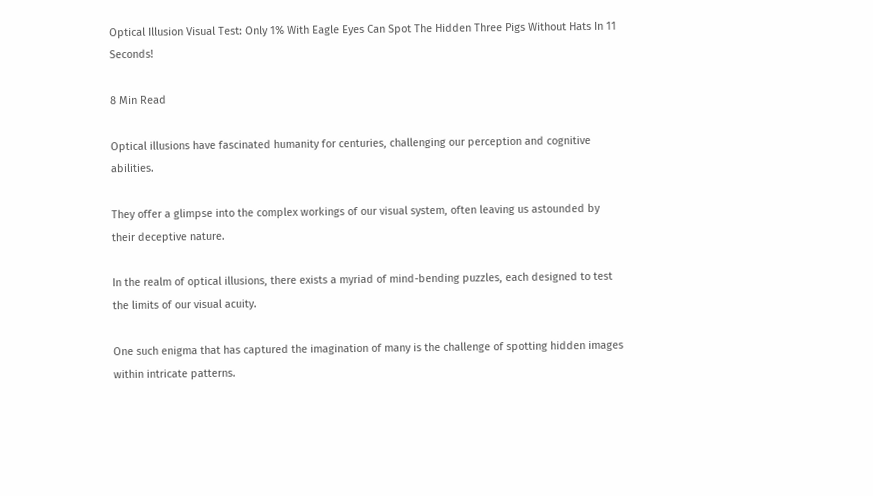Optical Illusion Visual Test: Only 1% With Eagle Eyes Can Spot The Hidden Three Pigs Without Hats In 11 Seconds!

8 Min Read

Optical illusions have fascinated humanity for centuries, challenging our perception and cognitive abilities.

They offer a glimpse into the complex workings of our visual system, often leaving us astounded by their deceptive nature.

In the realm of optical illusions, there exists a myriad of mind-bending puzzles, each designed to test the limits of our visual acuity.

One such enigma that has captured the imagination of many is the challenge of spotting hidden images within intricate patterns.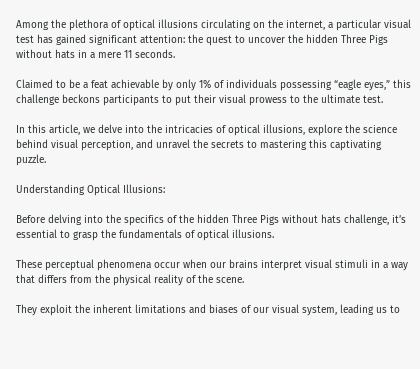Among the plethora of optical illusions circulating on the internet, a particular visual test has gained significant attention: the quest to uncover the hidden Three Pigs without hats in a mere 11 seconds.

Claimed to be a feat achievable by only 1% of individuals possessing “eagle eyes,” this challenge beckons participants to put their visual prowess to the ultimate test.

In this article, we delve into the intricacies of optical illusions, explore the science behind visual perception, and unravel the secrets to mastering this captivating puzzle.

Understanding Optical Illusions:

Before delving into the specifics of the hidden Three Pigs without hats challenge, it’s essential to grasp the fundamentals of optical illusions.

These perceptual phenomena occur when our brains interpret visual stimuli in a way that differs from the physical reality of the scene.

They exploit the inherent limitations and biases of our visual system, leading us to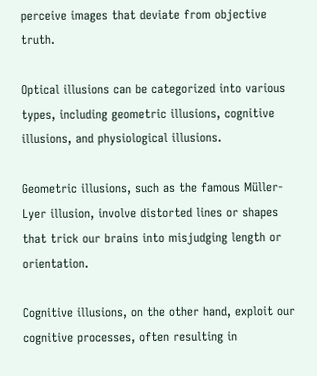perceive images that deviate from objective truth.

Optical illusions can be categorized into various types, including geometric illusions, cognitive illusions, and physiological illusions.

Geometric illusions, such as the famous Müller-Lyer illusion, involve distorted lines or shapes that trick our brains into misjudging length or orientation.

Cognitive illusions, on the other hand, exploit our cognitive processes, often resulting in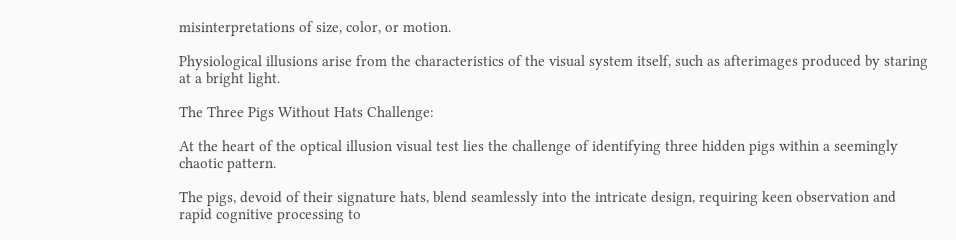misinterpretations of size, color, or motion.

Physiological illusions arise from the characteristics of the visual system itself, such as afterimages produced by staring at a bright light.

The Three Pigs Without Hats Challenge:

At the heart of the optical illusion visual test lies the challenge of identifying three hidden pigs within a seemingly chaotic pattern.

The pigs, devoid of their signature hats, blend seamlessly into the intricate design, requiring keen observation and rapid cognitive processing to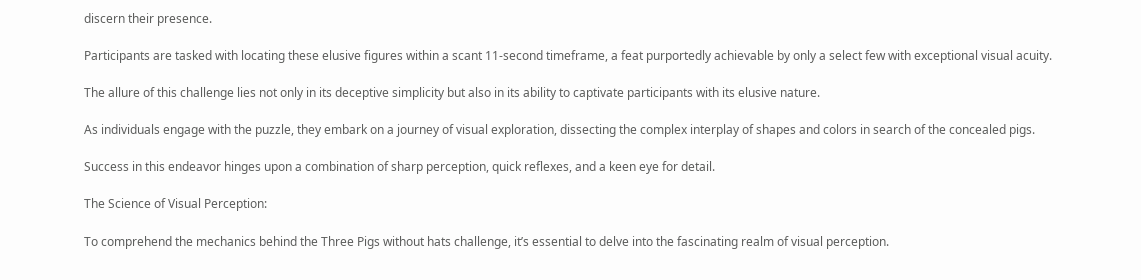discern their presence.

Participants are tasked with locating these elusive figures within a scant 11-second timeframe, a feat purportedly achievable by only a select few with exceptional visual acuity.

The allure of this challenge lies not only in its deceptive simplicity but also in its ability to captivate participants with its elusive nature.

As individuals engage with the puzzle, they embark on a journey of visual exploration, dissecting the complex interplay of shapes and colors in search of the concealed pigs.

Success in this endeavor hinges upon a combination of sharp perception, quick reflexes, and a keen eye for detail.

The Science of Visual Perception:

To comprehend the mechanics behind the Three Pigs without hats challenge, it’s essential to delve into the fascinating realm of visual perception.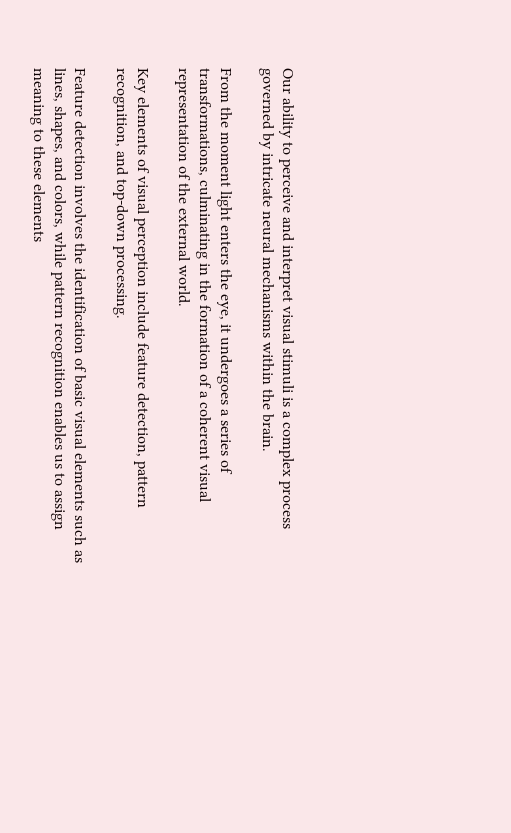Our ability to perceive and interpret visual stimuli is a complex process governed by intricate neural mechanisms within the brain.

From the moment light enters the eye, it undergoes a series of transformations, culminating in the formation of a coherent visual representation of the external world.

Key elements of visual perception include feature detection, pattern recognition, and top-down processing.

Feature detection involves the identification of basic visual elements such as lines, shapes, and colors, while pattern recognition enables us to assign meaning to these elements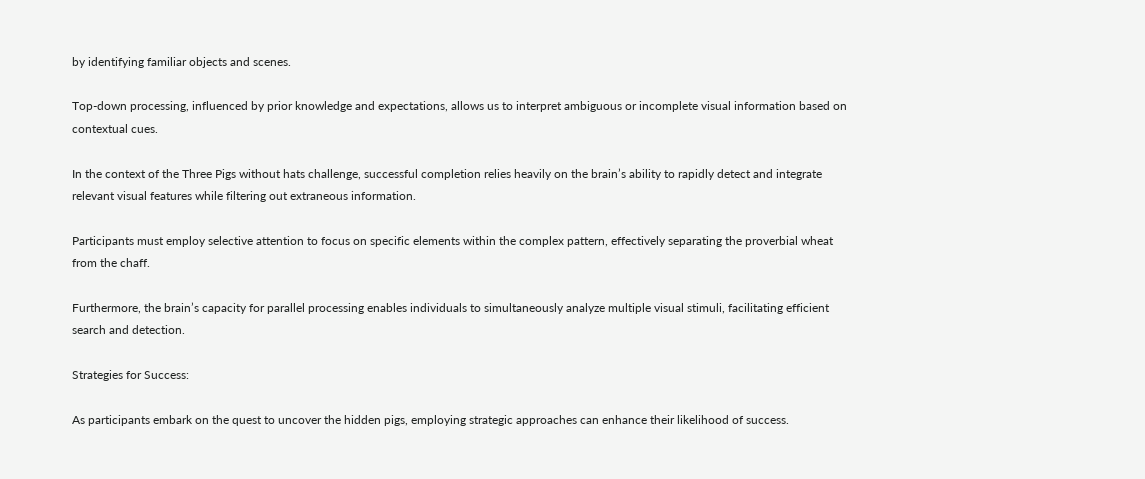by identifying familiar objects and scenes.

Top-down processing, influenced by prior knowledge and expectations, allows us to interpret ambiguous or incomplete visual information based on contextual cues.

In the context of the Three Pigs without hats challenge, successful completion relies heavily on the brain’s ability to rapidly detect and integrate relevant visual features while filtering out extraneous information.

Participants must employ selective attention to focus on specific elements within the complex pattern, effectively separating the proverbial wheat from the chaff.

Furthermore, the brain’s capacity for parallel processing enables individuals to simultaneously analyze multiple visual stimuli, facilitating efficient search and detection.

Strategies for Success:

As participants embark on the quest to uncover the hidden pigs, employing strategic approaches can enhance their likelihood of success.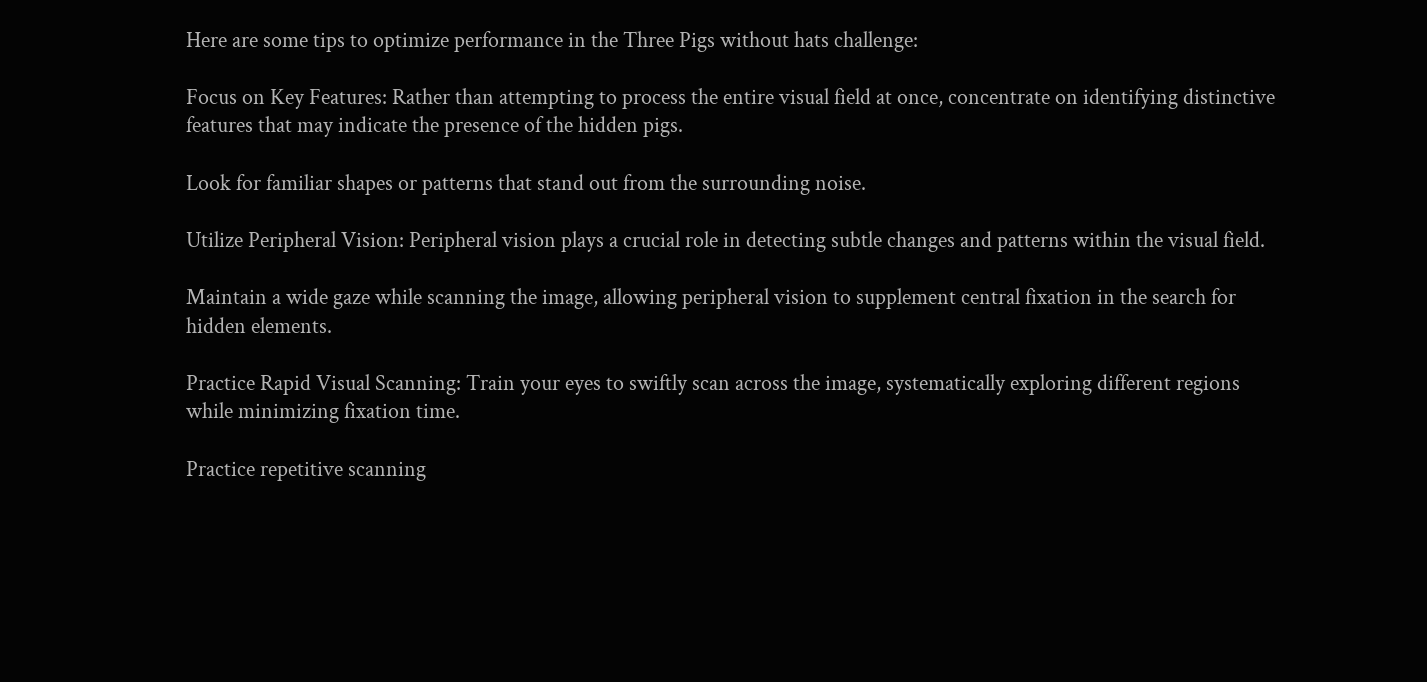Here are some tips to optimize performance in the Three Pigs without hats challenge:

Focus on Key Features: Rather than attempting to process the entire visual field at once, concentrate on identifying distinctive features that may indicate the presence of the hidden pigs.

Look for familiar shapes or patterns that stand out from the surrounding noise.

Utilize Peripheral Vision: Peripheral vision plays a crucial role in detecting subtle changes and patterns within the visual field.

Maintain a wide gaze while scanning the image, allowing peripheral vision to supplement central fixation in the search for hidden elements.

Practice Rapid Visual Scanning: Train your eyes to swiftly scan across the image, systematically exploring different regions while minimizing fixation time.

Practice repetitive scanning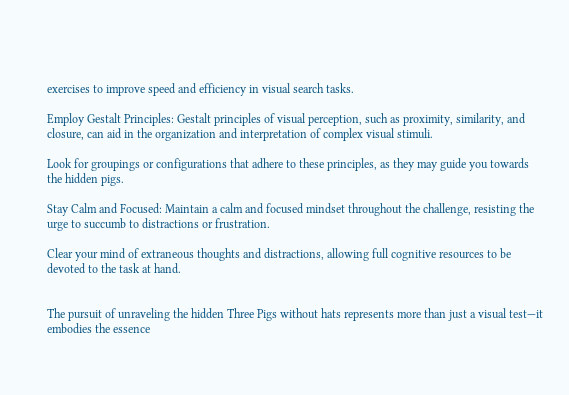exercises to improve speed and efficiency in visual search tasks.

Employ Gestalt Principles: Gestalt principles of visual perception, such as proximity, similarity, and closure, can aid in the organization and interpretation of complex visual stimuli.

Look for groupings or configurations that adhere to these principles, as they may guide you towards the hidden pigs.

Stay Calm and Focused: Maintain a calm and focused mindset throughout the challenge, resisting the urge to succumb to distractions or frustration.

Clear your mind of extraneous thoughts and distractions, allowing full cognitive resources to be devoted to the task at hand.


The pursuit of unraveling the hidden Three Pigs without hats represents more than just a visual test—it embodies the essence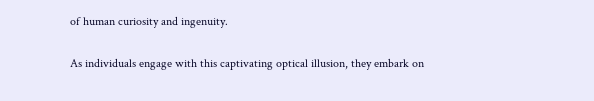of human curiosity and ingenuity.

As individuals engage with this captivating optical illusion, they embark on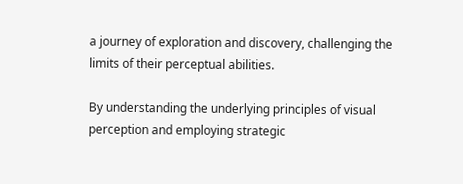a journey of exploration and discovery, challenging the limits of their perceptual abilities.

By understanding the underlying principles of visual perception and employing strategic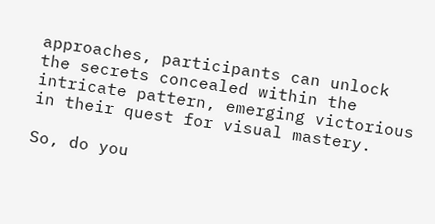approaches, participants can unlock the secrets concealed within the intricate pattern, emerging victorious in their quest for visual mastery.

So, do you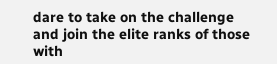dare to take on the challenge and join the elite ranks of those with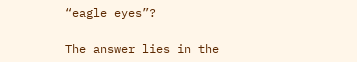“eagle eyes”?

The answer lies in the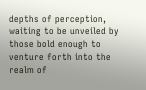depths of perception, waiting to be unveiled by those bold enough to venture forth into the realm of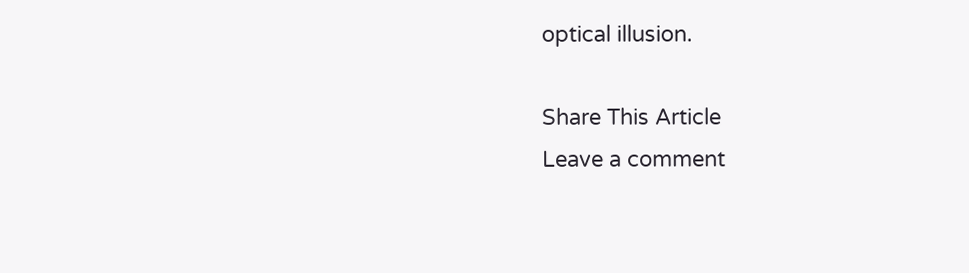optical illusion.

Share This Article
Leave a comment